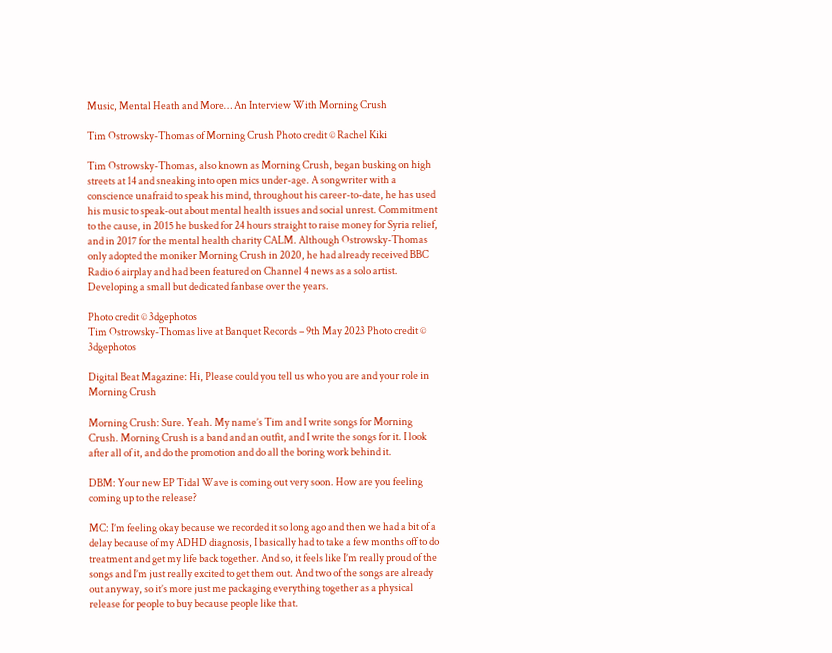Music, Mental Heath and More… An Interview With Morning Crush

Tim Ostrowsky-Thomas of Morning Crush Photo credit © Rachel Kiki

Tim Ostrowsky-Thomas, also known as Morning Crush, began busking on high streets at 14 and sneaking into open mics under-age. A songwriter with a conscience unafraid to speak his mind, throughout his career-to-date, he has used his music to speak-out about mental health issues and social unrest. Commitment to the cause, in 2015 he busked for 24 hours straight to raise money for Syria relief, and in 2017 for the mental health charity CALM. Although Ostrowsky-Thomas only adopted the moniker Morning Crush in 2020, he had already received BBC Radio 6 airplay and had been featured on Channel 4 news as a solo artist. Developing a small but dedicated fanbase over the years.

Photo credit © 3dgephotos
Tim Ostrowsky-Thomas live at Banquet Records – 9th May 2023 Photo credit © 3dgephotos

Digital Beat Magazine: Hi, Please could you tell us who you are and your role in Morning Crush

Morning Crush: Sure. Yeah. My name’s Tim and I write songs for Morning Crush. Morning Crush is a band and an outfit, and I write the songs for it. I look after all of it, and do the promotion and do all the boring work behind it.

DBM: Your new EP Tidal Wave is coming out very soon. How are you feeling coming up to the release?

MC: I’m feeling okay because we recorded it so long ago and then we had a bit of a delay because of my ADHD diagnosis, I basically had to take a few months off to do treatment and get my life back together. And so, it feels like I’m really proud of the songs and I’m just really excited to get them out. And two of the songs are already out anyway, so it’s more just me packaging everything together as a physical release for people to buy because people like that.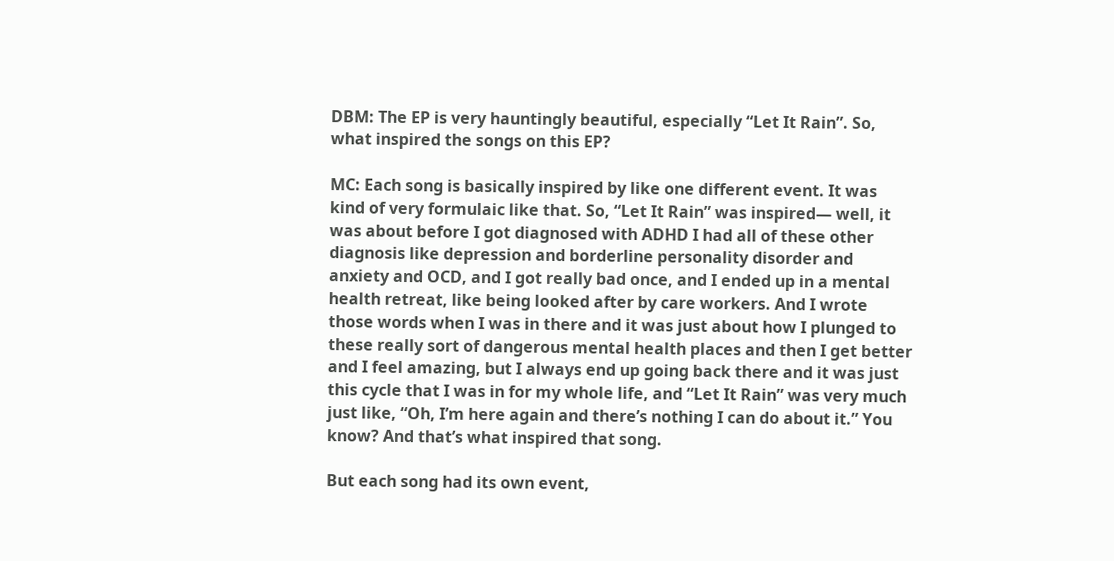DBM: The EP is very hauntingly beautiful, especially “Let It Rain”. So, what inspired the songs on this EP?

MC: Each song is basically inspired by like one different event. It was kind of very formulaic like that. So, “Let It Rain” was inspired— well, it was about before I got diagnosed with ADHD I had all of these other diagnosis like depression and borderline personality disorder and anxiety and OCD, and I got really bad once, and I ended up in a mental health retreat, like being looked after by care workers. And I wrote those words when I was in there and it was just about how I plunged to these really sort of dangerous mental health places and then I get better and I feel amazing, but I always end up going back there and it was just this cycle that I was in for my whole life, and “Let It Rain” was very much just like, “Oh, I’m here again and there’s nothing I can do about it.” You know? And that’s what inspired that song.

But each song had its own event,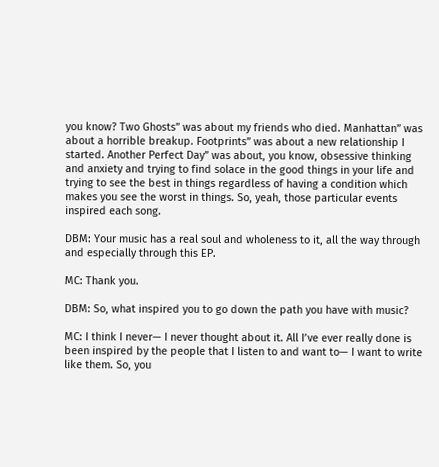you know? Two Ghosts” was about my friends who died. Manhattan” was about a horrible breakup. Footprints” was about a new relationship I started. Another Perfect Day” was about, you know, obsessive thinking and anxiety and trying to find solace in the good things in your life and trying to see the best in things regardless of having a condition which makes you see the worst in things. So, yeah, those particular events inspired each song.

DBM: Your music has a real soul and wholeness to it, all the way through and especially through this EP.

MC: Thank you.

DBM: So, what inspired you to go down the path you have with music?

MC: I think I never— I never thought about it. All I’ve ever really done is been inspired by the people that I listen to and want to— I want to write like them. So, you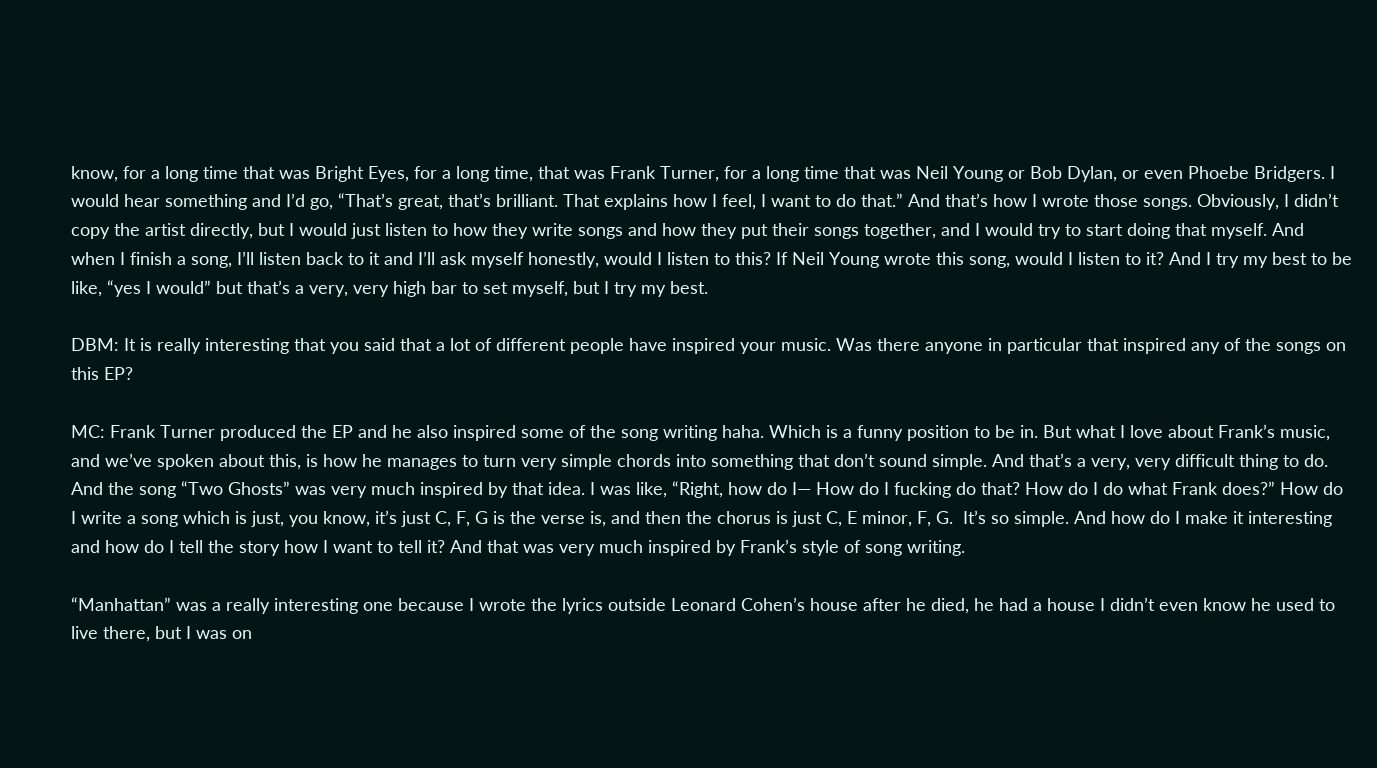know, for a long time that was Bright Eyes, for a long time, that was Frank Turner, for a long time that was Neil Young or Bob Dylan, or even Phoebe Bridgers. I would hear something and I’d go, “That’s great, that’s brilliant. That explains how I feel, I want to do that.” And that’s how I wrote those songs. Obviously, I didn’t copy the artist directly, but I would just listen to how they write songs and how they put their songs together, and I would try to start doing that myself. And when I finish a song, I’ll listen back to it and I’ll ask myself honestly, would I listen to this? If Neil Young wrote this song, would I listen to it? And I try my best to be like, “yes I would” but that’s a very, very high bar to set myself, but I try my best.

DBM: It is really interesting that you said that a lot of different people have inspired your music. Was there anyone in particular that inspired any of the songs on this EP?

MC: Frank Turner produced the EP and he also inspired some of the song writing haha. Which is a funny position to be in. But what I love about Frank’s music, and we’ve spoken about this, is how he manages to turn very simple chords into something that don’t sound simple. And that’s a very, very difficult thing to do. And the song “Two Ghosts” was very much inspired by that idea. I was like, “Right, how do I— How do I fucking do that? How do I do what Frank does?” How do I write a song which is just, you know, it’s just C, F, G is the verse is, and then the chorus is just C, E minor, F, G.  It’s so simple. And how do I make it interesting and how do I tell the story how I want to tell it? And that was very much inspired by Frank’s style of song writing.

“Manhattan” was a really interesting one because I wrote the lyrics outside Leonard Cohen’s house after he died, he had a house I didn’t even know he used to live there, but I was on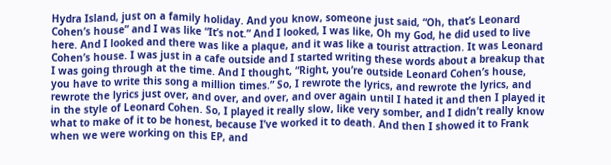Hydra Island, just on a family holiday. And you know, someone just said, “Oh, that’s Leonard Cohen’s house” and I was like “It’s not.” And I looked, I was like, Oh my God, he did used to live here. And I looked and there was like a plaque, and it was like a tourist attraction. It was Leonard Cohen’s house. I was just in a cafe outside and I started writing these words about a breakup that I was going through at the time. And I thought, “Right, you’re outside Leonard Cohen’s house, you have to write this song a million times.” So, I rewrote the lyrics, and rewrote the lyrics, and rewrote the lyrics just over, and over, and over, and over again until I hated it and then I played it in the style of Leonard Cohen. So, I played it really slow, like very somber, and I didn’t really know what to make of it to be honest, because I’ve worked it to death. And then I showed it to Frank when we were working on this EP, and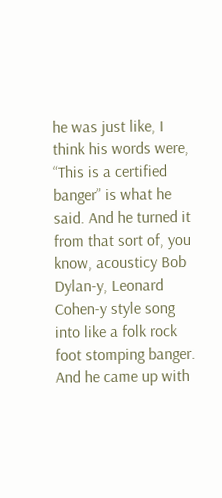he was just like, I think his words were, “This is a certified banger” is what he said. And he turned it from that sort of, you know, acousticy Bob Dylan-y, Leonard Cohen-y style song into like a folk rock foot stomping banger. And he came up with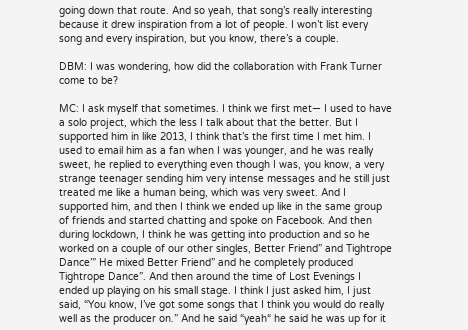going down that route. And so yeah, that song’s really interesting because it drew inspiration from a lot of people. I won’t list every song and every inspiration, but you know, there’s a couple.

DBM: I was wondering, how did the collaboration with Frank Turner come to be?

MC: I ask myself that sometimes. I think we first met— I used to have a solo project, which the less I talk about that the better. But I supported him in like 2013, I think that’s the first time I met him. I used to email him as a fan when I was younger, and he was really sweet, he replied to everything even though I was, you know, a very strange teenager sending him very intense messages and he still just treated me like a human being, which was very sweet. And I supported him, and then I think we ended up like in the same group of friends and started chatting and spoke on Facebook. And then during lockdown, I think he was getting into production and so he worked on a couple of our other singles, Better Friend” and Tightrope Dance’” He mixed Better Friend” and he completely produced Tightrope Dance”. And then around the time of Lost Evenings I ended up playing on his small stage. I think I just asked him, I just said, “You know, I’ve got some songs that I think you would do really well as the producer on.” And he said “yeah“ he said he was up for it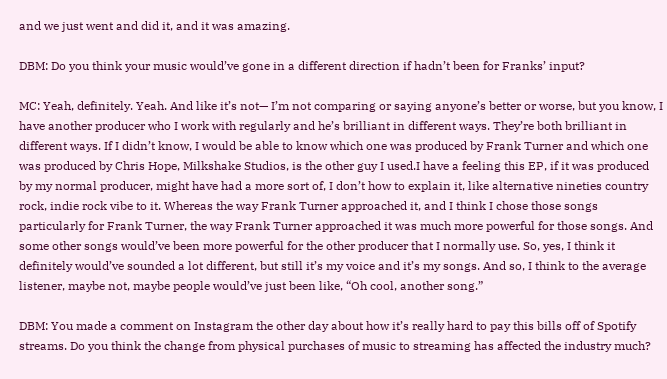and we just went and did it, and it was amazing.

DBM: Do you think your music would’ve gone in a different direction if hadn’t been for Franks’ input?

MC: Yeah, definitely. Yeah. And like it’s not— I’m not comparing or saying anyone’s better or worse, but you know, I have another producer who I work with regularly and he’s brilliant in different ways. They’re both brilliant in different ways. If I didn’t know, I would be able to know which one was produced by Frank Turner and which one was produced by Chris Hope, Milkshake Studios, is the other guy I used.I have a feeling this EP, if it was produced by my normal producer, might have had a more sort of, I don’t how to explain it, like alternative nineties country rock, indie rock vibe to it. Whereas the way Frank Turner approached it, and I think I chose those songs particularly for Frank Turner, the way Frank Turner approached it was much more powerful for those songs. And some other songs would’ve been more powerful for the other producer that I normally use. So, yes, I think it definitely would’ve sounded a lot different, but still it’s my voice and it’s my songs. And so, I think to the average listener, maybe not, maybe people would’ve just been like, “Oh cool, another song.”

DBM: You made a comment on Instagram the other day about how it’s really hard to pay this bills off of Spotify streams. Do you think the change from physical purchases of music to streaming has affected the industry much?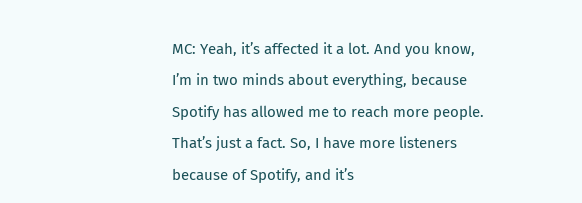MC: Yeah, it’s affected it a lot. And you know, I’m in two minds about everything, because Spotify has allowed me to reach more people. That’s just a fact. So, I have more listeners because of Spotify, and it’s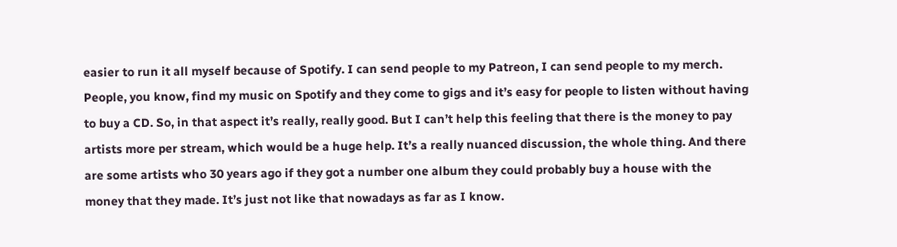easier to run it all myself because of Spotify. I can send people to my Patreon, I can send people to my merch. People, you know, find my music on Spotify and they come to gigs and it’s easy for people to listen without having to buy a CD. So, in that aspect it’s really, really good. But I can’t help this feeling that there is the money to pay artists more per stream, which would be a huge help. It’s a really nuanced discussion, the whole thing. And there are some artists who 30 years ago if they got a number one album they could probably buy a house with the money that they made. It’s just not like that nowadays as far as I know.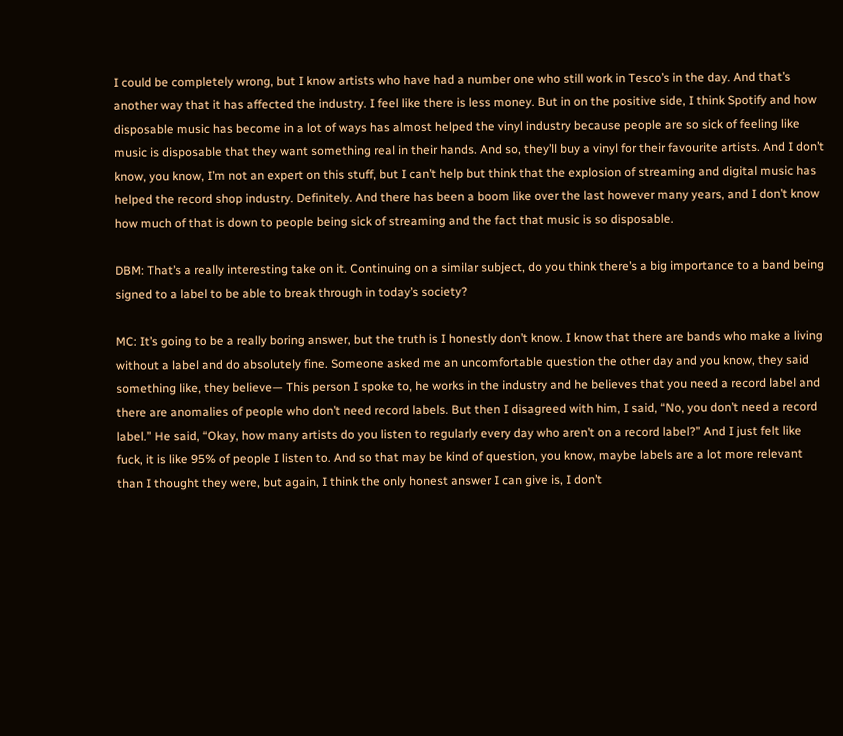I could be completely wrong, but I know artists who have had a number one who still work in Tesco’s in the day. And that’s another way that it has affected the industry. I feel like there is less money. But in on the positive side, I think Spotify and how disposable music has become in a lot of ways has almost helped the vinyl industry because people are so sick of feeling like music is disposable that they want something real in their hands. And so, they’ll buy a vinyl for their favourite artists. And I don’t know, you know, I’m not an expert on this stuff, but I can’t help but think that the explosion of streaming and digital music has helped the record shop industry. Definitely. And there has been a boom like over the last however many years, and I don’t know how much of that is down to people being sick of streaming and the fact that music is so disposable.

DBM: That’s a really interesting take on it. Continuing on a similar subject, do you think there’s a big importance to a band being signed to a label to be able to break through in today’s society?

MC: It’s going to be a really boring answer, but the truth is I honestly don’t know. I know that there are bands who make a living without a label and do absolutely fine. Someone asked me an uncomfortable question the other day and you know, they said something like, they believe— This person I spoke to, he works in the industry and he believes that you need a record label and there are anomalies of people who don’t need record labels. But then I disagreed with him, I said, “No, you don’t need a record label.” He said, “Okay, how many artists do you listen to regularly every day who aren’t on a record label?” And I just felt like fuck, it is like 95% of people I listen to. And so that may be kind of question, you know, maybe labels are a lot more relevant than I thought they were, but again, I think the only honest answer I can give is, I don’t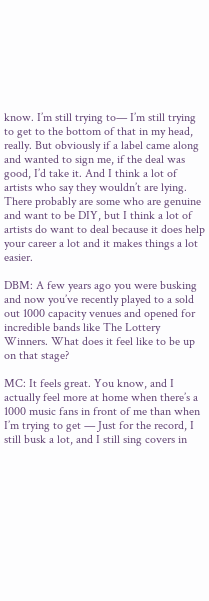know. I’m still trying to— I’m still trying to get to the bottom of that in my head, really. But obviously if a label came along and wanted to sign me, if the deal was good, I’d take it. And I think a lot of artists who say they wouldn’t are lying. There probably are some who are genuine and want to be DIY, but I think a lot of artists do want to deal because it does help your career a lot and it makes things a lot easier.

DBM: A few years ago you were busking and now you’ve recently played to a sold out 1000 capacity venues and opened for incredible bands like The Lottery Winners. What does it feel like to be up on that stage?

MC: It feels great. You know, and I actually feel more at home when there’s a 1000 music fans in front of me than when I’m trying to get — Just for the record, I still busk a lot, and I still sing covers in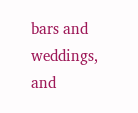bars and weddings, and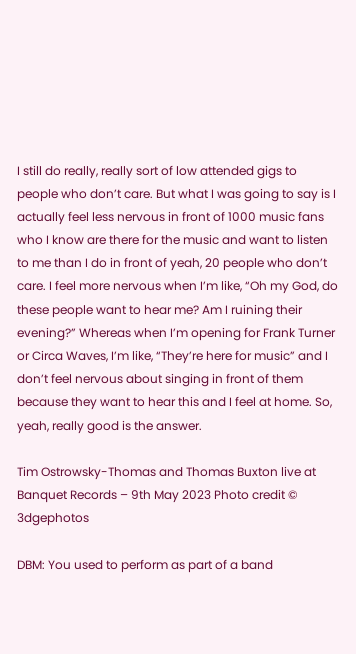I still do really, really sort of low attended gigs to people who don’t care. But what I was going to say is I actually feel less nervous in front of 1000 music fans who I know are there for the music and want to listen to me than I do in front of yeah, 20 people who don’t care. I feel more nervous when I’m like, “Oh my God, do these people want to hear me? Am I ruining their evening?” Whereas when I’m opening for Frank Turner or Circa Waves, I’m like, “They’re here for music” and I don’t feel nervous about singing in front of them because they want to hear this and I feel at home. So, yeah, really good is the answer.

Tim Ostrowsky-Thomas and Thomas Buxton live at Banquet Records – 9th May 2023 Photo credit © 3dgephotos

DBM: You used to perform as part of a band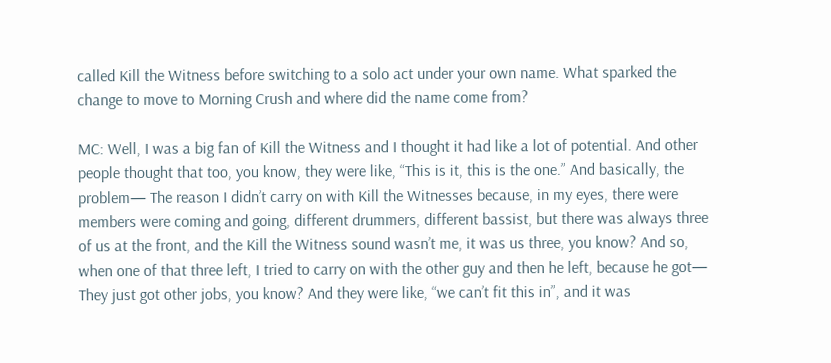called Kill the Witness before switching to a solo act under your own name. What sparked the change to move to Morning Crush and where did the name come from?

MC: Well, I was a big fan of Kill the Witness and I thought it had like a lot of potential. And other people thought that too, you know, they were like, “This is it, this is the one.” And basically, the problem— The reason I didn’t carry on with Kill the Witnesses because, in my eyes, there were members were coming and going, different drummers, different bassist, but there was always three of us at the front, and the Kill the Witness sound wasn’t me, it was us three, you know? And so, when one of that three left, I tried to carry on with the other guy and then he left, because he got— They just got other jobs, you know? And they were like, “we can’t fit this in”, and it was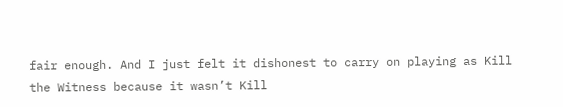fair enough. And I just felt it dishonest to carry on playing as Kill the Witness because it wasn’t Kill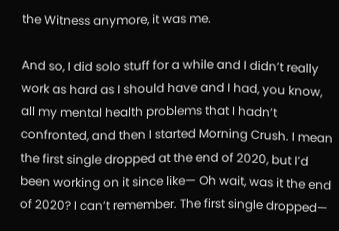the Witness anymore, it was me.

And so, I did solo stuff for a while and I didn’t really work as hard as I should have and I had, you know, all my mental health problems that I hadn’t confronted, and then I started Morning Crush. I mean the first single dropped at the end of 2020, but I’d been working on it since like— Oh wait, was it the end of 2020? I can’t remember. The first single dropped—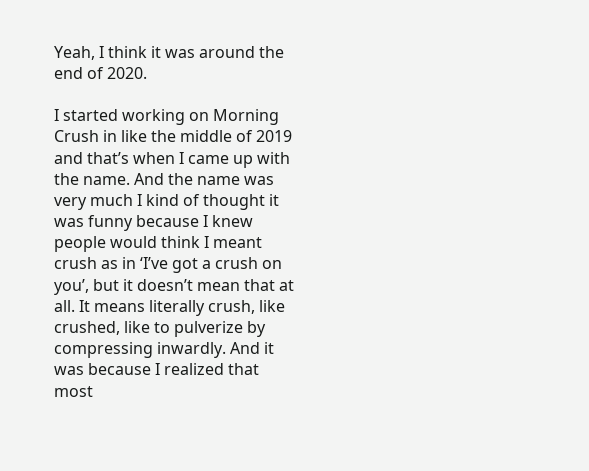Yeah, I think it was around the end of 2020.

I started working on Morning Crush in like the middle of 2019 and that’s when I came up with the name. And the name was very much I kind of thought it was funny because I knew people would think I meant crush as in ‘I’ve got a crush on you’, but it doesn’t mean that at all. It means literally crush, like crushed, like to pulverize by compressing inwardly. And it was because I realized that most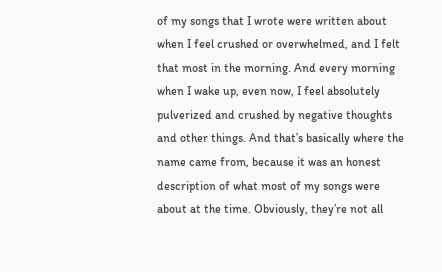of my songs that I wrote were written about when I feel crushed or overwhelmed, and I felt that most in the morning. And every morning when I wake up, even now, I feel absolutely pulverized and crushed by negative thoughts and other things. And that’s basically where the name came from, because it was an honest description of what most of my songs were about at the time. Obviously, they’re not all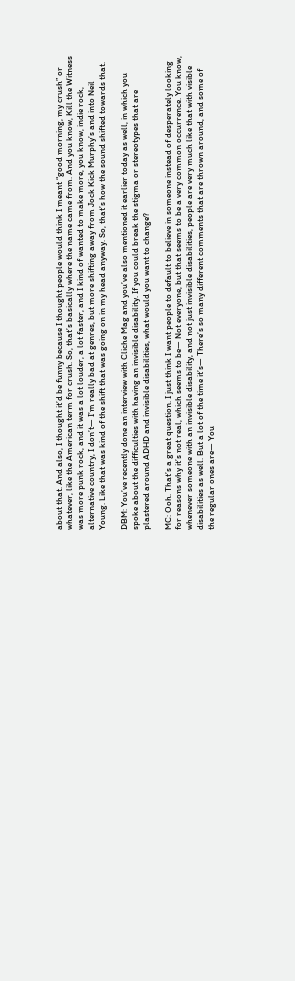about that. And also, I thought it’d be funny because I thought people would think I meant “good morning, my crush” or whatever, like the American term for crush. So, that’s basically where the name came from. And you know, Kill the Witness was more punk rock, and it was a lot louder, a lot faster, and I kind of wanted to make more, you know, indie rock, alternative country, I don’t— I’m really bad at genres, but more shifting away from Jock Kick Murphy’s and into Neil Young. Like that was kind of the shift that was going on in my head anyway. So, that’s how the sound shifted towards that.

DBM: You’ve recently done an interview with Cliche Mag and you’ve also mentioned it earlier today as well, in which you spoke about the difficulties with having an invisible disability. If you could break the stigma or stereotypes that are plastered around ADHD and invisible disabilities, what would you want to change?

MC: Ooh. That’s a great question. I just think I want people to default to believe in someone instead of desperately looking for reasons why it’s not real, which seems to be— Not everyone, but that seems to be a very common occurrence. You know, whenever someone with an invisible disability, and not just invisible disabilities, people are very much like that with visible disabilities as well. But a lot of the time it’s— There’s so many different comments that are thrown around, and some of the regular ones are— You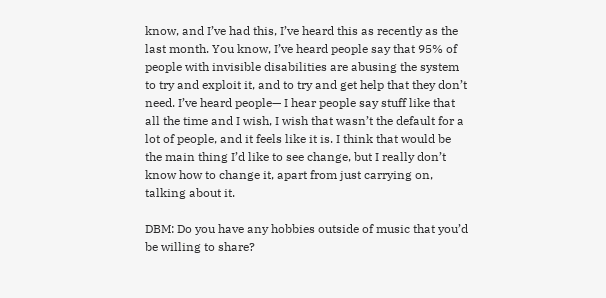know, and I’ve had this, I’ve heard this as recently as the last month. You know, I’ve heard people say that 95% of people with invisible disabilities are abusing the system to try and exploit it, and to try and get help that they don’t need. I’ve heard people— I hear people say stuff like that all the time and I wish, I wish that wasn’t the default for a lot of people, and it feels like it is. I think that would be the main thing I’d like to see change, but I really don’t know how to change it, apart from just carrying on, talking about it.

DBM: Do you have any hobbies outside of music that you’d be willing to share?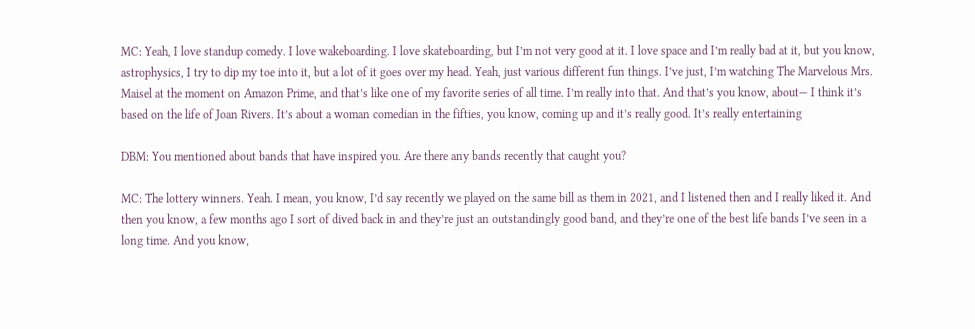MC: Yeah, I love standup comedy. I love wakeboarding. I love skateboarding, but I’m not very good at it. I love space and I’m really bad at it, but you know, astrophysics, I try to dip my toe into it, but a lot of it goes over my head. Yeah, just various different fun things. I’ve just, I’m watching The Marvelous Mrs. Maisel at the moment on Amazon Prime, and that’s like one of my favorite series of all time. I’m really into that. And that’s you know, about— I think it’s based on the life of Joan Rivers. It’s about a woman comedian in the fifties, you know, coming up and it’s really good. It’s really entertaining

DBM: You mentioned about bands that have inspired you. Are there any bands recently that caught you?

MC: The lottery winners. Yeah. I mean, you know, I’d say recently we played on the same bill as them in 2021, and I listened then and I really liked it. And then you know, a few months ago I sort of dived back in and they’re just an outstandingly good band, and they’re one of the best life bands I’ve seen in a long time. And you know,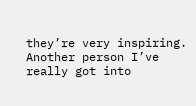they’re very inspiring. Another person I’ve really got into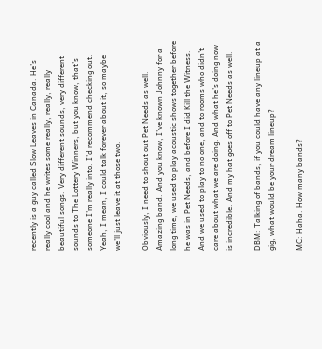recently is a guy called Slow Leaves in Canada. He’s really cool and he writes some really, really, really beautiful songs. Very different sounds, very different sounds to The Lottery Winners, but you know, that’s someone I’m really into. I’d recommend checking out. Yeah, I mean, I could talk forever about it, so maybe we’ll just leave it at those two.

Obviously, I need to shout out Pet Needs as well. Amazing band. And you know, I’ve known Johnny for a long time, we used to play acoustic shows together before he was in Pet Needs, and before I did Kill the Witness. And we used to play to no one, and to rooms who didn’t care about what we are doing. And what he’s doing now is incredible. And my hat goes off to Pet Needs as well.

DBM: Talking of bands, if you could have any lineup at a gig, what would be your dream lineup?

MC: Haha. How many bands?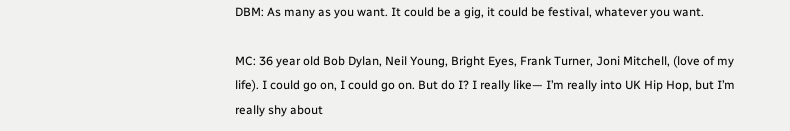DBM: As many as you want. It could be a gig, it could be festival, whatever you want.

MC: 36 year old Bob Dylan, Neil Young, Bright Eyes, Frank Turner, Joni Mitchell, (love of my life). I could go on, I could go on. But do I? I really like— I’m really into UK Hip Hop, but I’m really shy about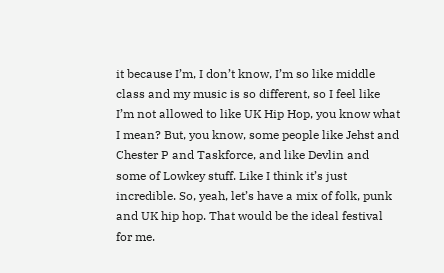it because I’m, I don’t know, I’m so like middle class and my music is so different, so I feel like I’m not allowed to like UK Hip Hop, you know what I mean? But, you know, some people like Jehst and Chester P and Taskforce, and like Devlin and some of Lowkey stuff. Like I think it’s just incredible. So, yeah, let’s have a mix of folk, punk and UK hip hop. That would be the ideal festival for me.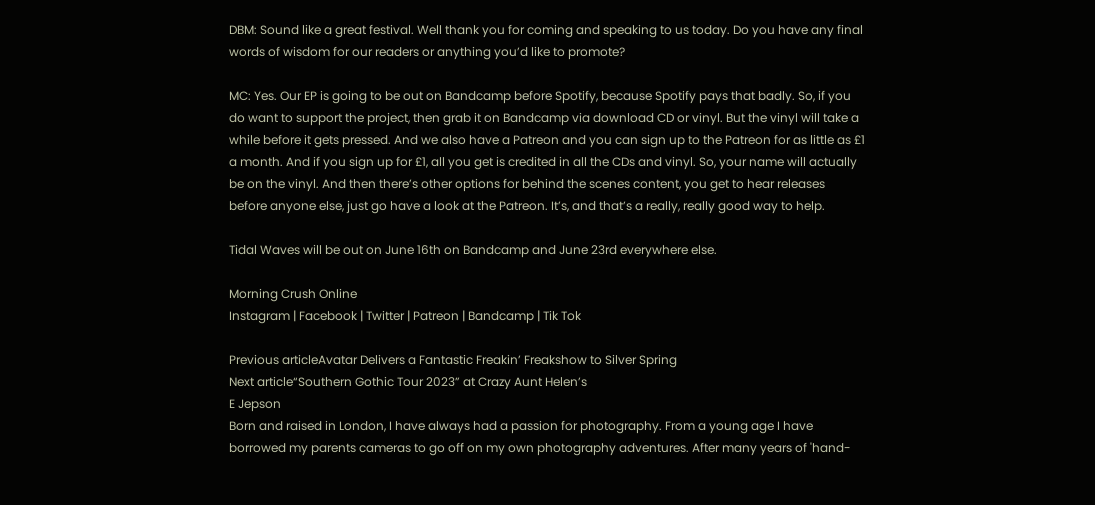DBM: Sound like a great festival. Well thank you for coming and speaking to us today. Do you have any final words of wisdom for our readers or anything you’d like to promote?

MC: Yes. Our EP is going to be out on Bandcamp before Spotify, because Spotify pays that badly. So, if you do want to support the project, then grab it on Bandcamp via download CD or vinyl. But the vinyl will take a while before it gets pressed. And we also have a Patreon and you can sign up to the Patreon for as little as £1 a month. And if you sign up for £1, all you get is credited in all the CDs and vinyl. So, your name will actually be on the vinyl. And then there’s other options for behind the scenes content, you get to hear releases before anyone else, just go have a look at the Patreon. It’s, and that’s a really, really good way to help.

Tidal Waves will be out on June 16th on Bandcamp and June 23rd everywhere else.

Morning Crush Online
Instagram | Facebook | Twitter | Patreon | Bandcamp | Tik Tok

Previous articleAvatar Delivers a Fantastic Freakin’ Freakshow to Silver Spring
Next article“Southern Gothic Tour 2023” at Crazy Aunt Helen’s
E Jepson
Born and raised in London, I have always had a passion for photography. From a young age I have borrowed my parents cameras to go off on my own photography adventures. After many years of 'hand-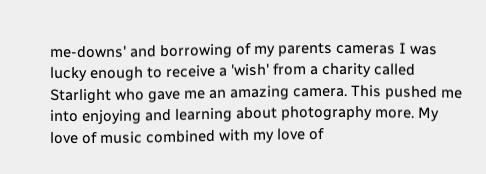me-downs' and borrowing of my parents cameras I was lucky enough to receive a 'wish' from a charity called Starlight who gave me an amazing camera. This pushed me into enjoying and learning about photography more. My love of music combined with my love of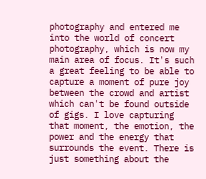photography and entered me into the world of concert photography, which is now my main area of focus. It's such a great feeling to be able to capture a moment of pure joy between the crowd and artist which can't be found outside of gigs. I love capturing that moment, the emotion, the power and the energy that surrounds the event. There is just something about the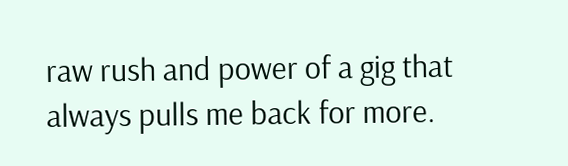raw rush and power of a gig that always pulls me back for more.